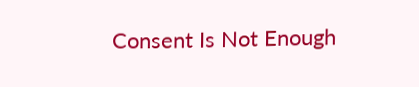Consent Is Not Enough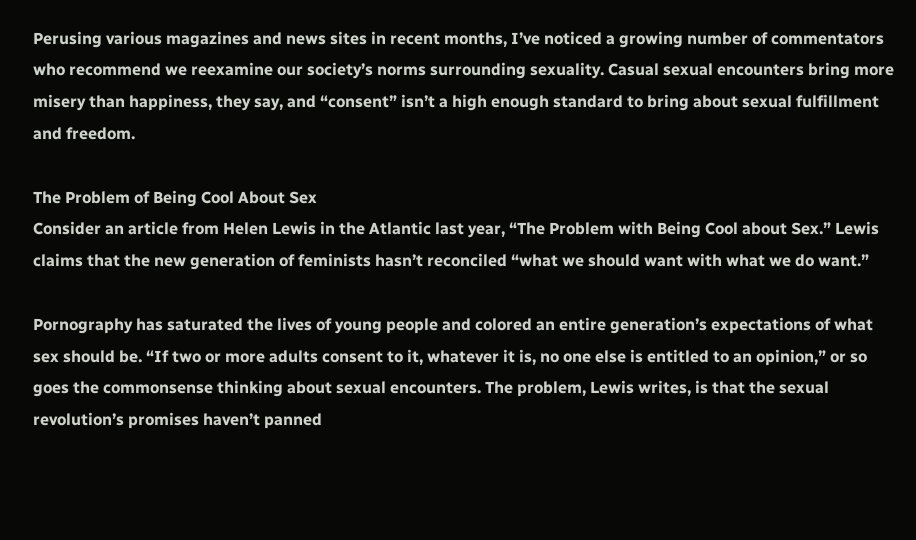Perusing various magazines and news sites in recent months, I’ve noticed a growing number of commentators who recommend we reexamine our society’s norms surrounding sexuality. Casual sexual encounters bring more misery than happiness, they say, and “consent” isn’t a high enough standard to bring about sexual fulfillment and freedom.

The Problem of Being Cool About Sex
Consider an article from Helen Lewis in the Atlantic last year, “The Problem with Being Cool about Sex.” Lewis claims that the new generation of feminists hasn’t reconciled “what we should want with what we do want.”

Pornography has saturated the lives of young people and colored an entire generation’s expectations of what sex should be. “If two or more adults consent to it, whatever it is, no one else is entitled to an opinion,” or so goes the commonsense thinking about sexual encounters. The problem, Lewis writes, is that the sexual revolution’s promises haven’t panned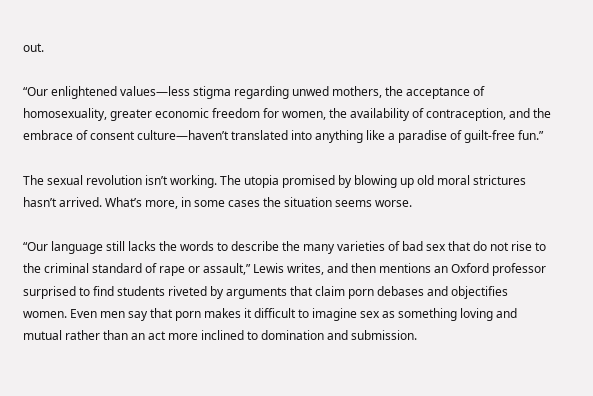out.

“Our enlightened values—less stigma regarding unwed mothers, the acceptance of homosexuality, greater economic freedom for women, the availability of contraception, and the embrace of consent culture—haven’t translated into anything like a paradise of guilt-free fun.”

The sexual revolution isn’t working. The utopia promised by blowing up old moral strictures hasn’t arrived. What’s more, in some cases the situation seems worse.

“Our language still lacks the words to describe the many varieties of bad sex that do not rise to the criminal standard of rape or assault,” Lewis writes, and then mentions an Oxford professor surprised to find students riveted by arguments that claim porn debases and objectifies women. Even men say that porn makes it difficult to imagine sex as something loving and mutual rather than an act more inclined to domination and submission.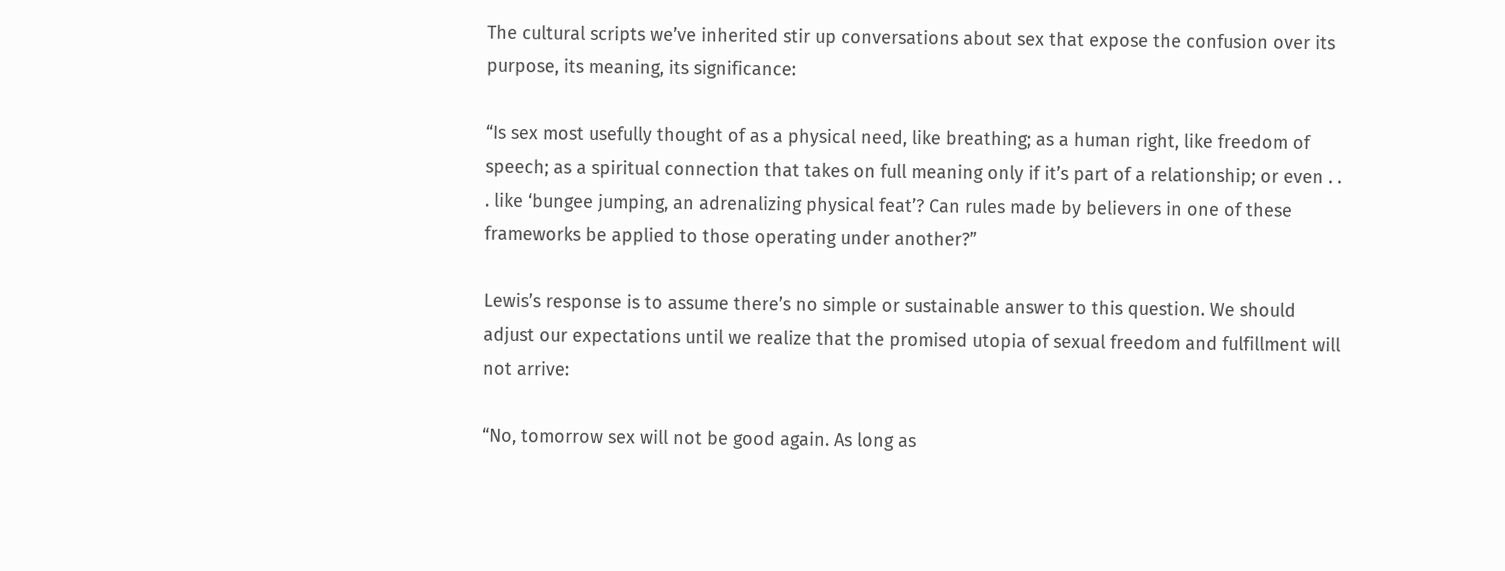The cultural scripts we’ve inherited stir up conversations about sex that expose the confusion over its purpose, its meaning, its significance:

“Is sex most usefully thought of as a physical need, like breathing; as a human right, like freedom of speech; as a spiritual connection that takes on full meaning only if it’s part of a relationship; or even . . . like ‘bungee jumping, an adrenalizing physical feat’? Can rules made by believers in one of these frameworks be applied to those operating under another?”

Lewis’s response is to assume there’s no simple or sustainable answer to this question. We should adjust our expectations until we realize that the promised utopia of sexual freedom and fulfillment will not arrive:

“No, tomorrow sex will not be good again. As long as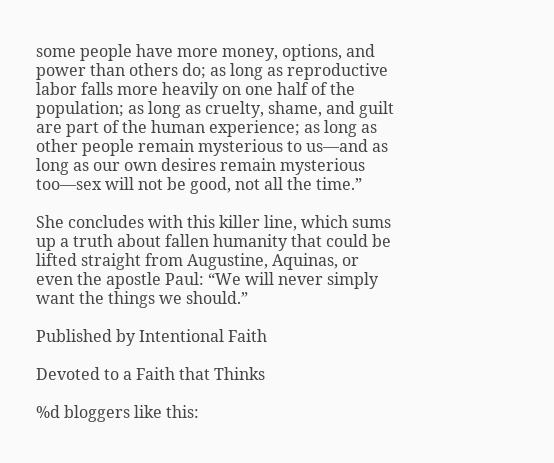some people have more money, options, and power than others do; as long as reproductive labor falls more heavily on one half of the population; as long as cruelty, shame, and guilt are part of the human experience; as long as other people remain mysterious to us—and as long as our own desires remain mysterious too—sex will not be good, not all the time.”

She concludes with this killer line, which sums up a truth about fallen humanity that could be lifted straight from Augustine, Aquinas, or even the apostle Paul: “We will never simply want the things we should.”

Published by Intentional Faith

Devoted to a Faith that Thinks

%d bloggers like this: